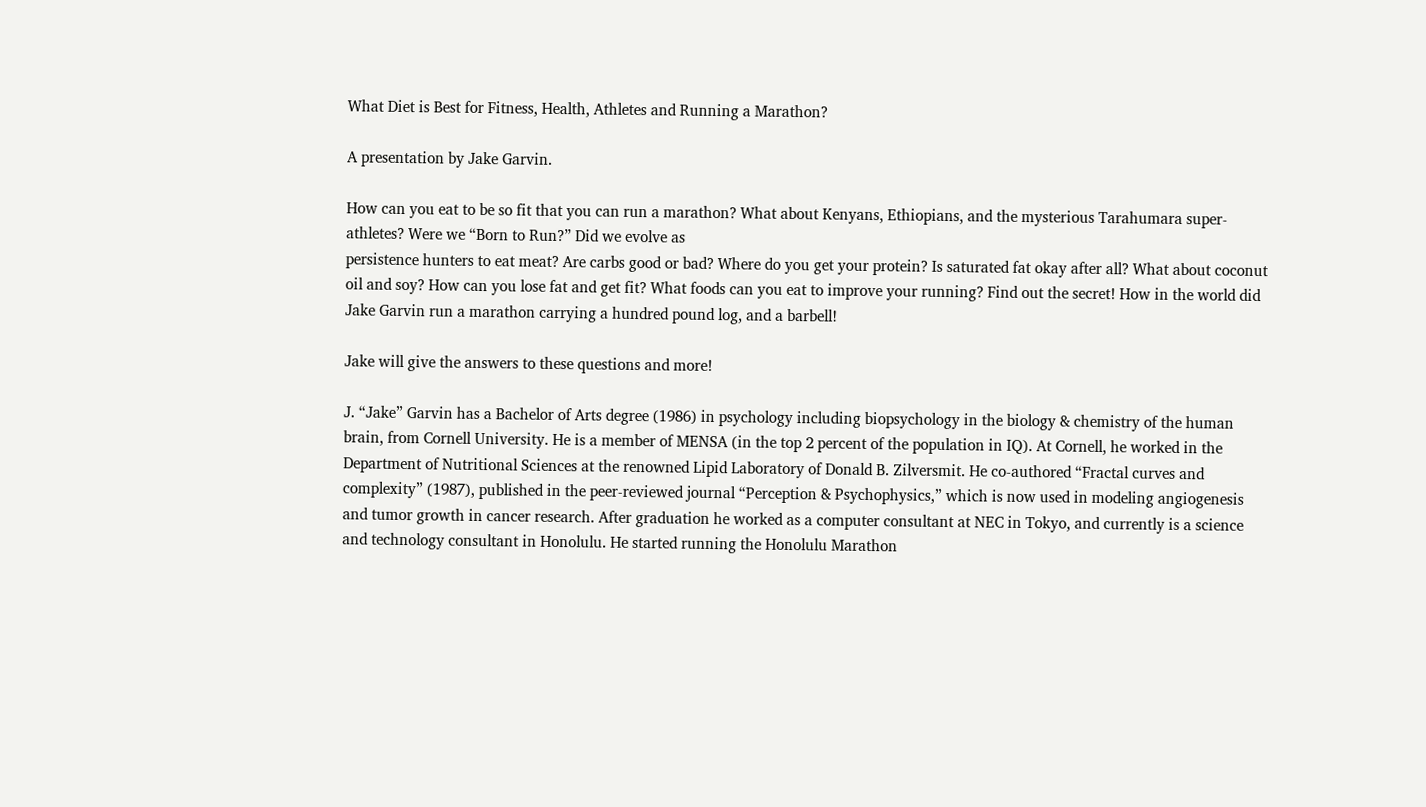What Diet is Best for Fitness, Health, Athletes and Running a Marathon?

A presentation by Jake Garvin.

How can you eat to be so fit that you can run a marathon? What about Kenyans, Ethiopians, and the mysterious Tarahumara super-athletes? Were we “Born to Run?” Did we evolve as
persistence hunters to eat meat? Are carbs good or bad? Where do you get your protein? Is saturated fat okay after all? What about coconut oil and soy? How can you lose fat and get fit? What foods can you eat to improve your running? Find out the secret! How in the world did Jake Garvin run a marathon carrying a hundred pound log, and a barbell!

Jake will give the answers to these questions and more!

J. “Jake” Garvin has a Bachelor of Arts degree (1986) in psychology including biopsychology in the biology & chemistry of the human brain, from Cornell University. He is a member of MENSA (in the top 2 percent of the population in IQ). At Cornell, he worked in the Department of Nutritional Sciences at the renowned Lipid Laboratory of Donald B. Zilversmit. He co-authored “Fractal curves and complexity” (1987), published in the peer-reviewed journal “Perception & Psychophysics,” which is now used in modeling angiogenesis and tumor growth in cancer research. After graduation he worked as a computer consultant at NEC in Tokyo, and currently is a science and technology consultant in Honolulu. He started running the Honolulu Marathon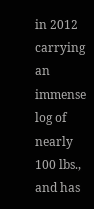in 2012 carrying an immense log of nearly 100 lbs., and has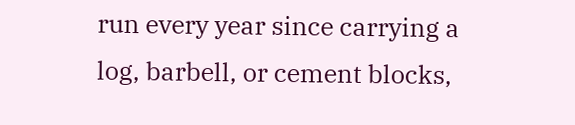run every year since carrying a log, barbell, or cement blocks,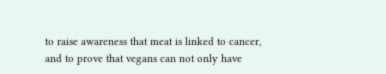to raise awareness that meat is linked to cancer, and to prove that vegans can not only have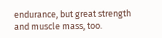endurance, but great strength and muscle mass, too.